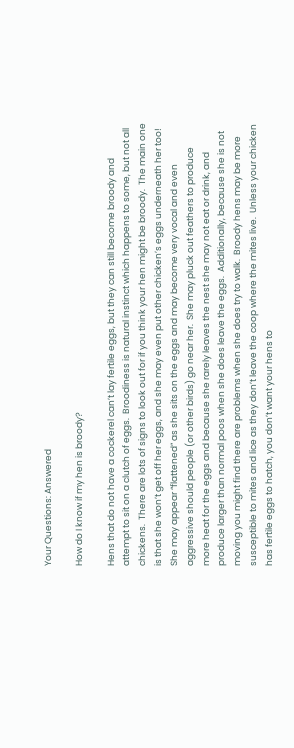Your Questions: Answered

How do I know if my hen is broody?

Hens that do not have a cockerel can’t lay fertile eggs, but they can still become broody and attempt to sit on a clutch of eggs.  Broodiness is natural instinct which happens to some, but not all chickens.  There are lots of signs to look out for if you think your hen might be broody.  The main one is that she won’t get off her eggs, and she may even put other chicken’s eggs underneath her too!  She may appear “flattened” as she sits on the eggs and may become very vocal and even aggressive should people (or other birds) go near her.  She may pluck out feathers to produce more heat for the eggs and because she rarely leaves the nest she may not eat or drink, and produce larger than normal poos when she does leave the eggs.  Additionally, because she is not moving you might find there are problems when she does try to walk.  Broody hens may be more susceptible to mites and lice as they don’t leave the coop where the mites live.  Unless your chicken has fertile eggs to hatch, you don’t want your hens to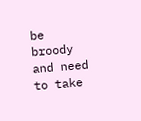be broody and need to take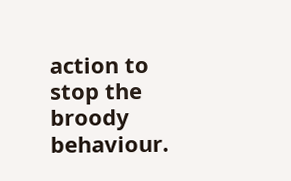action to stop the broody behaviour.